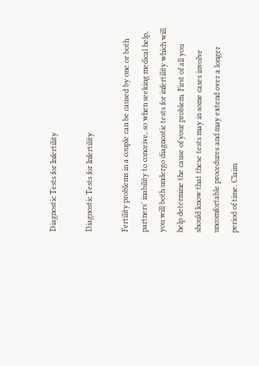Diagnostic Tests for Infertility

Diagnostic Tests for Infertility

Fertility problems in a couple can be caused by one or both partners’ inability to conceive, so when seeking medical help, you will both undergo diagnostic tests for infertility which will help determine the cause of your problem. First of all you should know that these tests may in some cases involve uncomfortable procedures and may extend over a longer period of time. Claim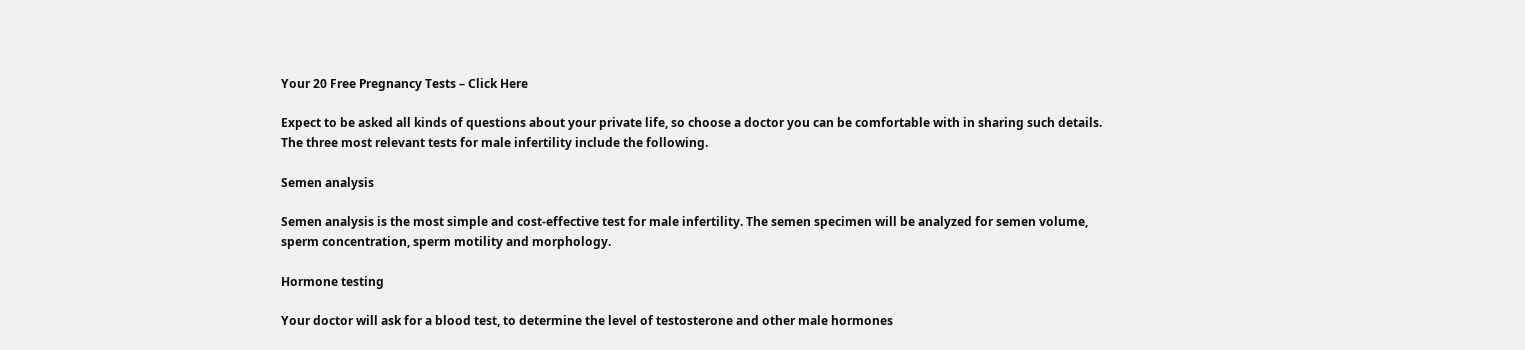Your 20 Free Pregnancy Tests – Click Here

Expect to be asked all kinds of questions about your private life, so choose a doctor you can be comfortable with in sharing such details. The three most relevant tests for male infertility include the following.

Semen analysis

Semen analysis is the most simple and cost-effective test for male infertility. The semen specimen will be analyzed for semen volume, sperm concentration, sperm motility and morphology.

Hormone testing

Your doctor will ask for a blood test, to determine the level of testosterone and other male hormones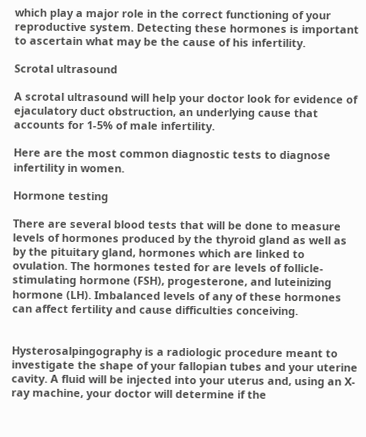which play a major role in the correct functioning of your reproductive system. Detecting these hormones is important to ascertain what may be the cause of his infertility.

Scrotal ultrasound

A scrotal ultrasound will help your doctor look for evidence of ejaculatory duct obstruction, an underlying cause that accounts for 1-5% of male infertility.

Here are the most common diagnostic tests to diagnose infertility in women.

Hormone testing

There are several blood tests that will be done to measure levels of hormones produced by the thyroid gland as well as by the pituitary gland, hormones which are linked to ovulation. The hormones tested for are levels of follicle-stimulating hormone (FSH), progesterone, and luteinizing hormone (LH). Imbalanced levels of any of these hormones can affect fertility and cause difficulties conceiving.


Hysterosalpingography is a radiologic procedure meant to investigate the shape of your fallopian tubes and your uterine cavity. A fluid will be injected into your uterus and, using an X-ray machine, your doctor will determine if the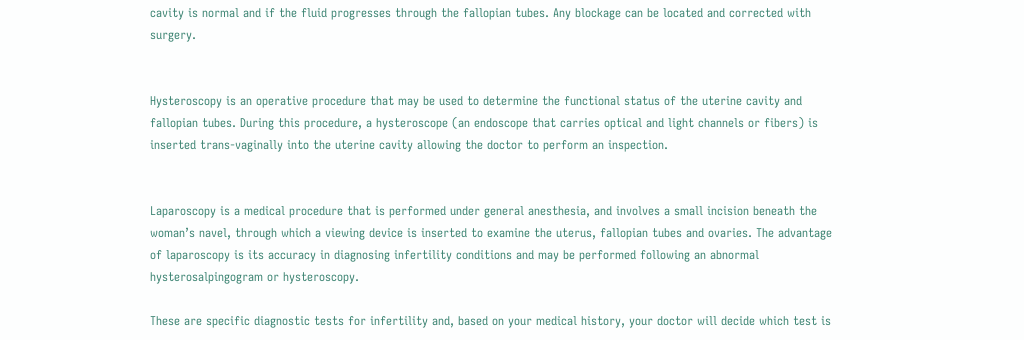cavity is normal and if the fluid progresses through the fallopian tubes. Any blockage can be located and corrected with surgery.


Hysteroscopy is an operative procedure that may be used to determine the functional status of the uterine cavity and fallopian tubes. During this procedure, a hysteroscope (an endoscope that carries optical and light channels or fibers) is inserted trans-vaginally into the uterine cavity allowing the doctor to perform an inspection.


Laparoscopy is a medical procedure that is performed under general anesthesia, and involves a small incision beneath the woman’s navel, through which a viewing device is inserted to examine the uterus, fallopian tubes and ovaries. The advantage of laparoscopy is its accuracy in diagnosing infertility conditions and may be performed following an abnormal hysterosalpingogram or hysteroscopy.

These are specific diagnostic tests for infertility and, based on your medical history, your doctor will decide which test is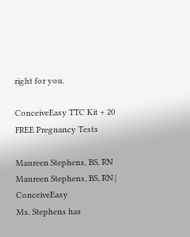right for you.

ConceiveEasy TTC Kit + 20 FREE Pregnancy Tests

Maureen Stephens, BS, RN
Maureen Stephens, BS, RN | ConceiveEasy
Ms. Stephens has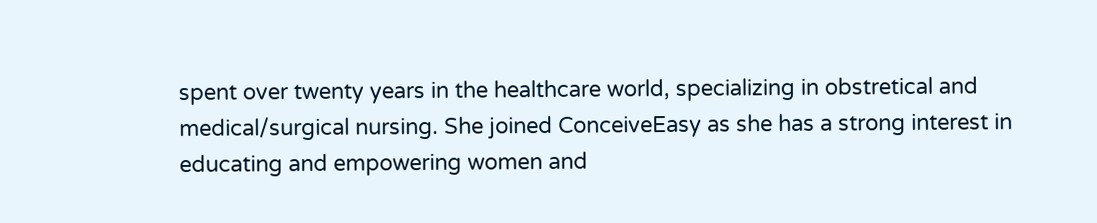spent over twenty years in the healthcare world, specializing in obstretical and medical/surgical nursing. She joined ConceiveEasy as she has a strong interest in educating and empowering women and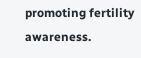promoting fertility awareness.